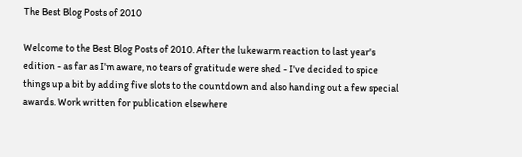The Best Blog Posts of 2010

Welcome to the Best Blog Posts of 2010. After the lukewarm reaction to last year's edition - as far as I'm aware, no tears of gratitude were shed - I've decided to spice things up a bit by adding five slots to the countdown and also handing out a few special awards. Work written for publication elsewhere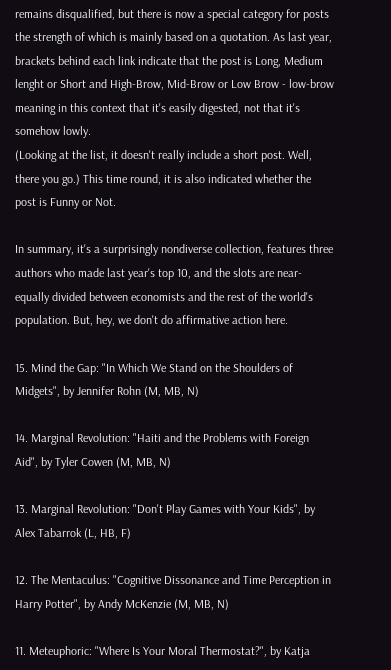remains disqualified, but there is now a special category for posts the strength of which is mainly based on a quotation. As last year,
brackets behind each link indicate that the post is Long, Medium lenght or Short and High-Brow, Mid-Brow or Low Brow - low-brow meaning in this context that it's easily digested, not that it's somehow lowly.
(Looking at the list, it doesn't really include a short post. Well, there you go.) This time round, it is also indicated whether the post is Funny or Not.

In summary, it's a surprisingly nondiverse collection, features three authors who made last year's top 10, and the slots are near-equally divided between economists and the rest of the world's population. But, hey, we don't do affirmative action here.

15. Mind the Gap: "In Which We Stand on the Shoulders of Midgets", by Jennifer Rohn (M, MB, N)

14. Marginal Revolution: "Haiti and the Problems with Foreign Aid", by Tyler Cowen (M, MB, N)

13. Marginal Revolution: "Don't Play Games with Your Kids", by Alex Tabarrok (L, HB, F)

12. The Mentaculus: "Cognitive Dissonance and Time Perception in Harry Potter", by Andy McKenzie (M, MB, N)

11. Meteuphoric: "Where Is Your Moral Thermostat?", by Katja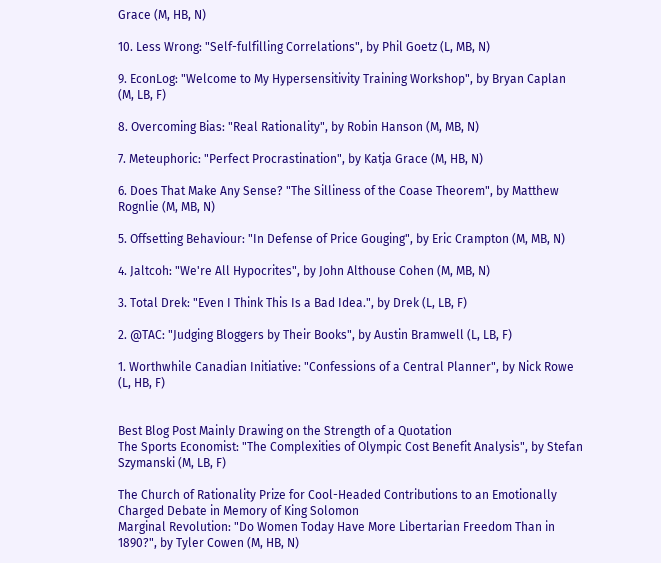Grace (M, HB, N)

10. Less Wrong: "Self-fulfilling Correlations", by Phil Goetz (L, MB, N)

9. EconLog: "Welcome to My Hypersensitivity Training Workshop", by Bryan Caplan (M, LB, F)

8. Overcoming Bias: "Real Rationality", by Robin Hanson (M, MB, N)

7. Meteuphoric: "Perfect Procrastination", by Katja Grace (M, HB, N)

6. Does That Make Any Sense? "The Silliness of the Coase Theorem", by Matthew Rognlie (M, MB, N)

5. Offsetting Behaviour: "In Defense of Price Gouging", by Eric Crampton (M, MB, N)

4. Jaltcoh: "We're All Hypocrites", by John Althouse Cohen (M, MB, N)

3. Total Drek: "Even I Think This Is a Bad Idea.", by Drek (L, LB, F)

2. @TAC: "Judging Bloggers by Their Books", by Austin Bramwell (L, LB, F)

1. Worthwhile Canadian Initiative: "Confessions of a Central Planner", by Nick Rowe (L, HB, F)


Best Blog Post Mainly Drawing on the Strength of a Quotation
The Sports Economist: "The Complexities of Olympic Cost Benefit Analysis", by Stefan Szymanski (M, LB, F)

The Church of Rationality Prize for Cool-Headed Contributions to an Emotionally Charged Debate in Memory of King Solomon
Marginal Revolution: "Do Women Today Have More Libertarian Freedom Than in 1890?", by Tyler Cowen (M, HB, N)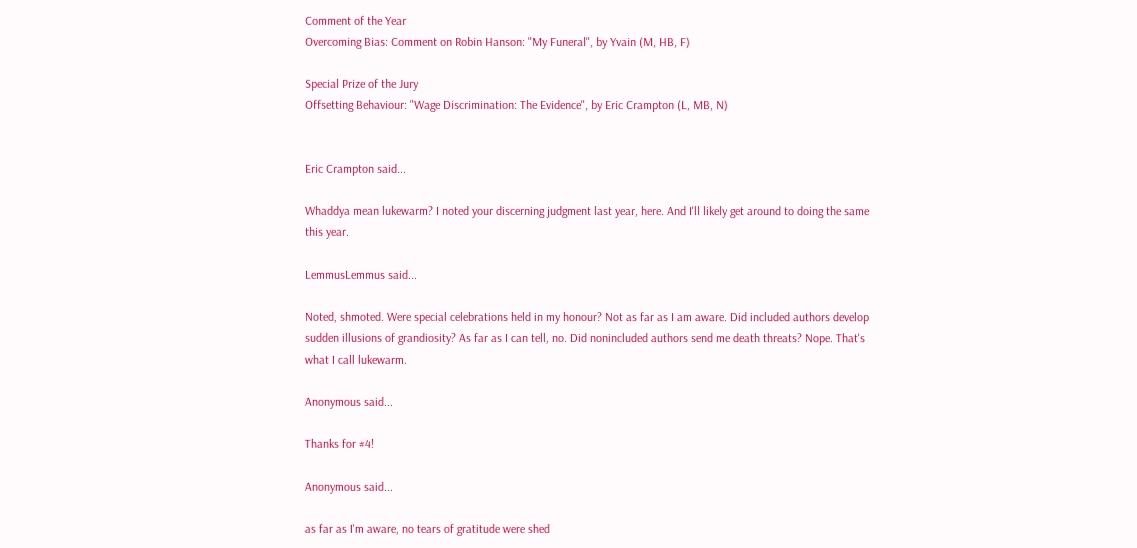Comment of the Year
Overcoming Bias: Comment on Robin Hanson: "My Funeral", by Yvain (M, HB, F)

Special Prize of the Jury
Offsetting Behaviour: "Wage Discrimination: The Evidence", by Eric Crampton (L, MB, N)


Eric Crampton said...

Whaddya mean lukewarm? I noted your discerning judgment last year, here. And I'll likely get around to doing the same this year.

LemmusLemmus said...

Noted, shmoted. Were special celebrations held in my honour? Not as far as I am aware. Did included authors develop sudden illusions of grandiosity? As far as I can tell, no. Did nonincluded authors send me death threats? Nope. That's what I call lukewarm.

Anonymous said...

Thanks for #4!

Anonymous said...

as far as I'm aware, no tears of gratitude were shed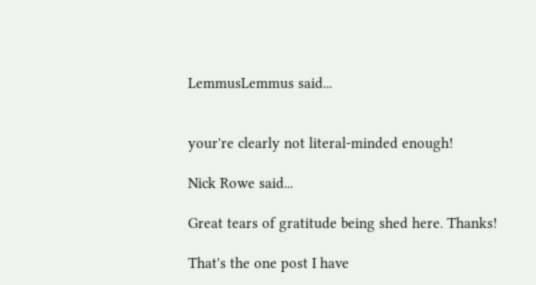LemmusLemmus said...


your're clearly not literal-minded enough!

Nick Rowe said...

Great tears of gratitude being shed here. Thanks!

That's the one post I have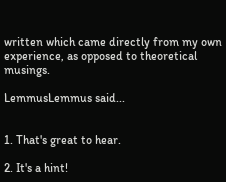written which came directly from my own experience, as opposed to theoretical musings.

LemmusLemmus said...


1. That's great to hear.

2. It's a hint!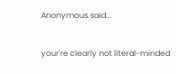Anonymous said...


your're clearly not literal-minded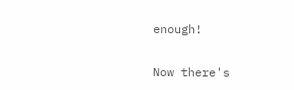enough!

Now there's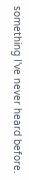something I've never heard before.